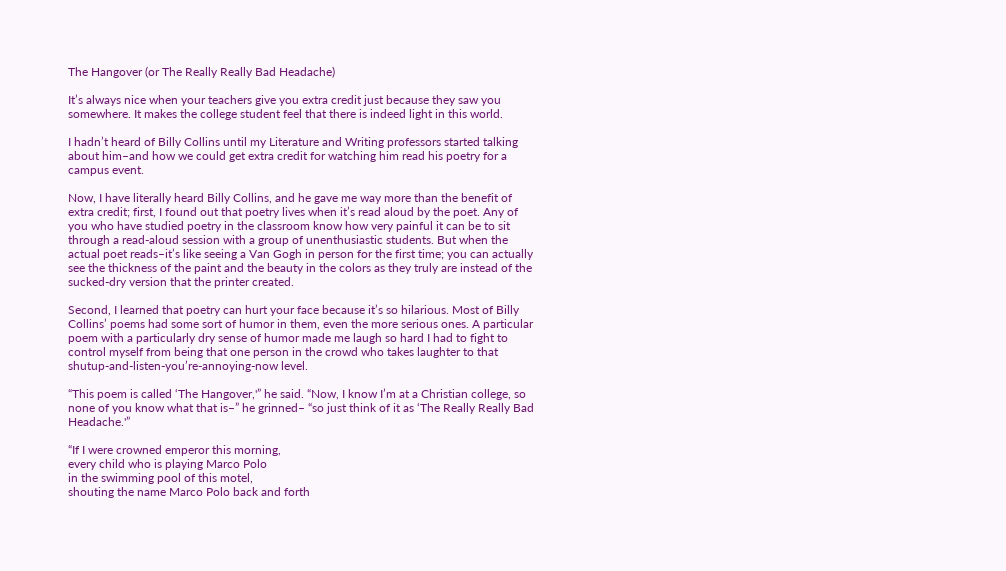The Hangover (or The Really Really Bad Headache)

It’s always nice when your teachers give you extra credit just because they saw you somewhere. It makes the college student feel that there is indeed light in this world.

I hadn’t heard of Billy Collins until my Literature and Writing professors started talking about him–and how we could get extra credit for watching him read his poetry for a campus event.

Now, I have literally heard Billy Collins, and he gave me way more than the benefit of extra credit; first, I found out that poetry lives when it’s read aloud by the poet. Any of you who have studied poetry in the classroom know how very painful it can be to sit through a read-aloud session with a group of unenthusiastic students. But when the actual poet reads–it’s like seeing a Van Gogh in person for the first time; you can actually see the thickness of the paint and the beauty in the colors as they truly are instead of the sucked-dry version that the printer created.

Second, I learned that poetry can hurt your face because it’s so hilarious. Most of Billy Collins’ poems had some sort of humor in them, even the more serious ones. A particular poem with a particularly dry sense of humor made me laugh so hard I had to fight to control myself from being that one person in the crowd who takes laughter to that shutup-and-listen-you’re-annoying-now level.

“This poem is called ‘The Hangover,'” he said. “Now, I know I’m at a Christian college, so none of you know what that is–” he grinned– “so just think of it as ‘The Really Really Bad Headache.'”

“If I were crowned emperor this morning,
every child who is playing Marco Polo
in the swimming pool of this motel,
shouting the name Marco Polo back and forth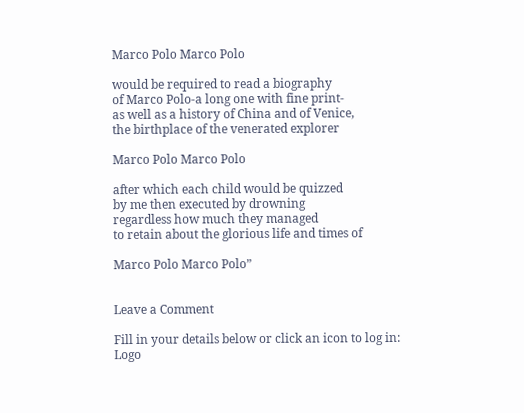Marco Polo Marco Polo

would be required to read a biography
of Marco Polo-a long one with fine print-
as well as a history of China and of Venice,
the birthplace of the venerated explorer

Marco Polo Marco Polo

after which each child would be quizzed
by me then executed by drowning
regardless how much they managed
to retain about the glorious life and times of

Marco Polo Marco Polo”


Leave a Comment

Fill in your details below or click an icon to log in: Logo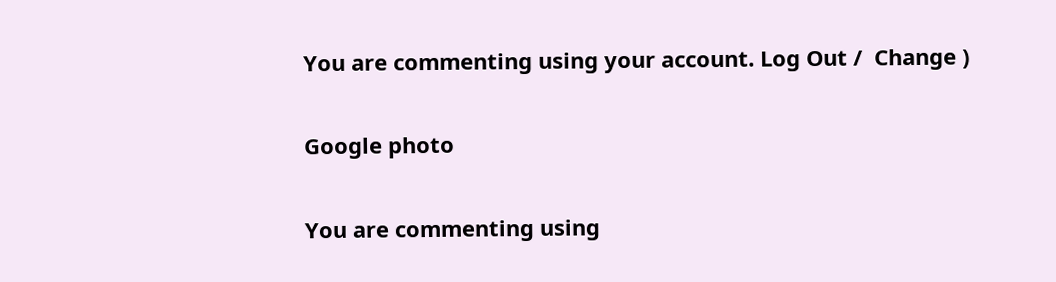You are commenting using your account. Log Out /  Change )

Google photo

You are commenting using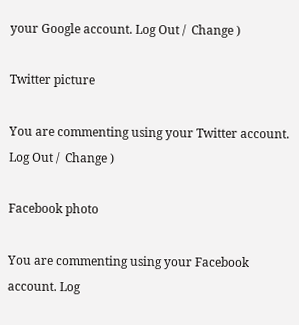your Google account. Log Out /  Change )

Twitter picture

You are commenting using your Twitter account. Log Out /  Change )

Facebook photo

You are commenting using your Facebook account. Log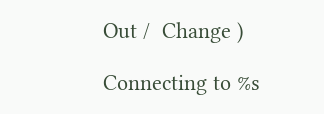Out /  Change )

Connecting to %s